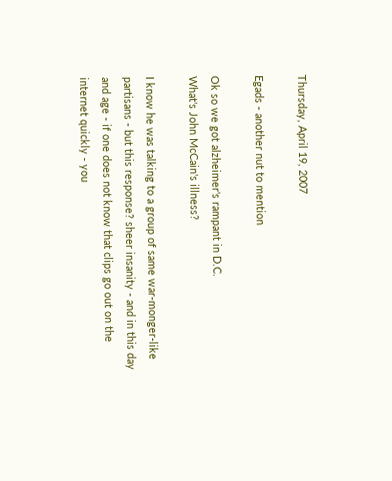Thursday, April 19, 2007

Egads - another nut to mention

Ok so we got alzheimer's rampant in D.C.
What's John McCain's illness?

I know he was talking to a group of same war-monger-like partisans - but this response? sheer insanity - and in this day and age - if one does not know that clips go out on the internet quickly - you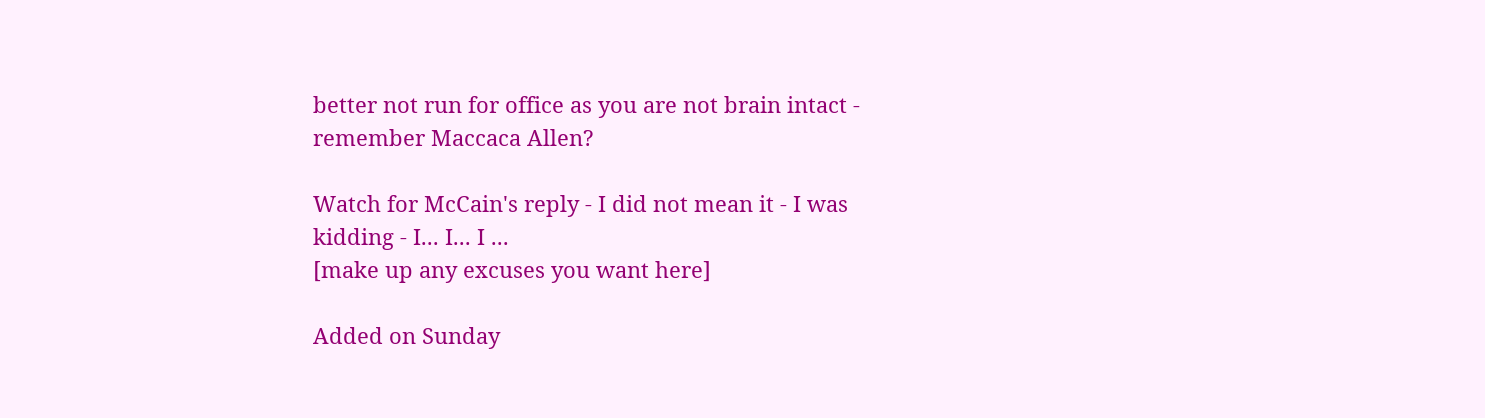better not run for office as you are not brain intact -
remember Maccaca Allen?

Watch for McCain's reply - I did not mean it - I was kidding - I... I... I ...
[make up any excuses you want here]

Added on Sunday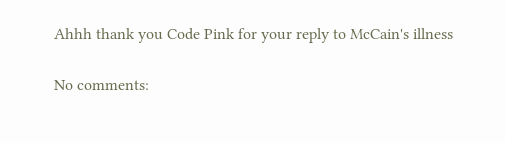Ahhh thank you Code Pink for your reply to McCain's illness

No comments: